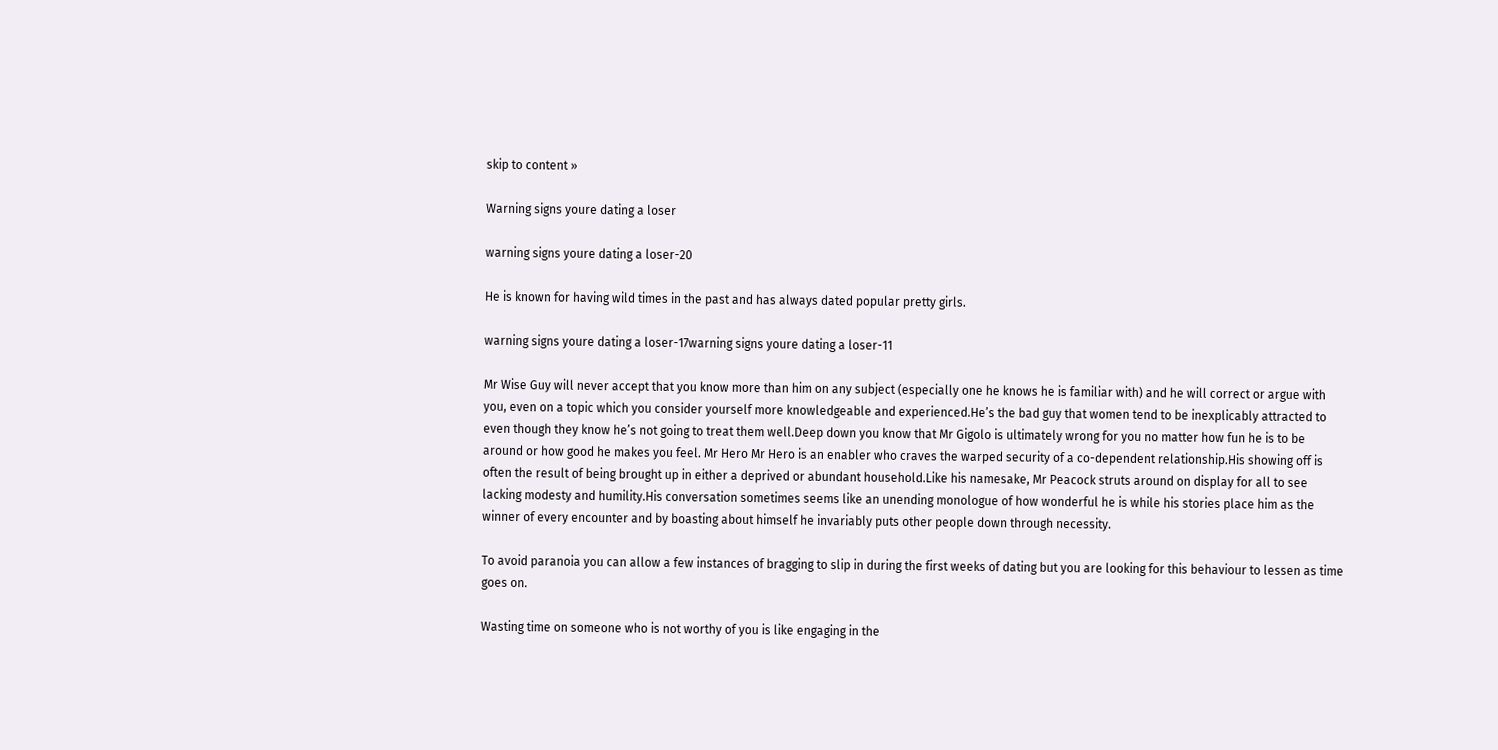skip to content »

Warning signs youre dating a loser

warning signs youre dating a loser-20

He is known for having wild times in the past and has always dated popular pretty girls.

warning signs youre dating a loser-17warning signs youre dating a loser-11

Mr Wise Guy will never accept that you know more than him on any subject (especially one he knows he is familiar with) and he will correct or argue with you, even on a topic which you consider yourself more knowledgeable and experienced.He’s the bad guy that women tend to be inexplicably attracted to even though they know he’s not going to treat them well.Deep down you know that Mr Gigolo is ultimately wrong for you no matter how fun he is to be around or how good he makes you feel. Mr Hero Mr Hero is an enabler who craves the warped security of a co-dependent relationship.His showing off is often the result of being brought up in either a deprived or abundant household.Like his namesake, Mr Peacock struts around on display for all to see lacking modesty and humility.His conversation sometimes seems like an unending monologue of how wonderful he is while his stories place him as the winner of every encounter and by boasting about himself he invariably puts other people down through necessity.

To avoid paranoia you can allow a few instances of bragging to slip in during the first weeks of dating but you are looking for this behaviour to lessen as time goes on.

Wasting time on someone who is not worthy of you is like engaging in the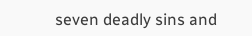seven deadly sins and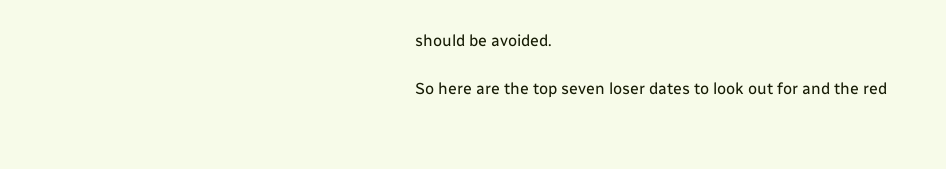should be avoided.

So here are the top seven loser dates to look out for and the red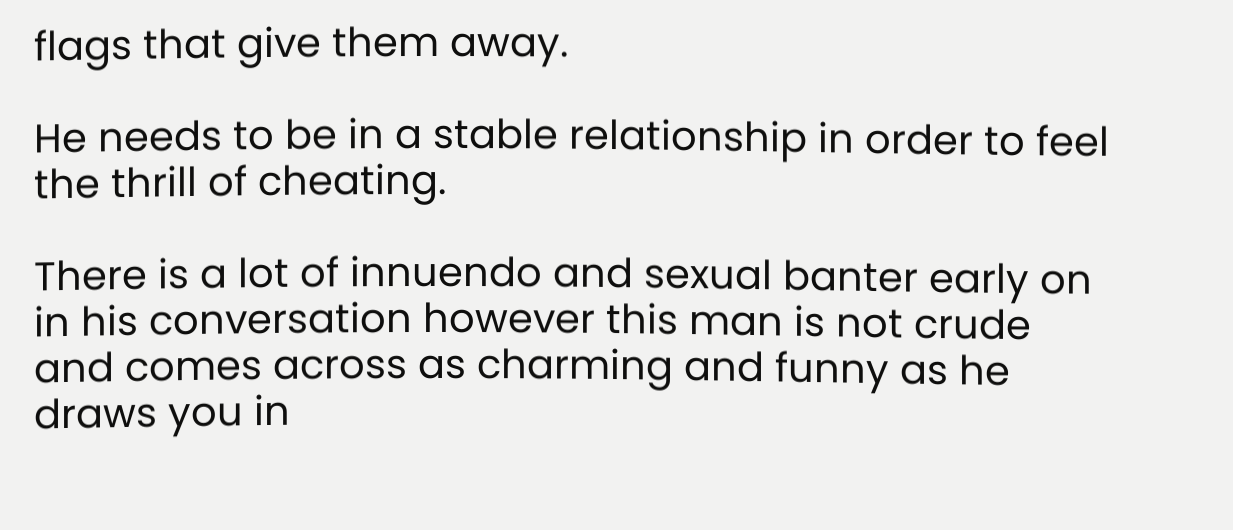flags that give them away.

He needs to be in a stable relationship in order to feel the thrill of cheating.

There is a lot of innuendo and sexual banter early on in his conversation however this man is not crude and comes across as charming and funny as he draws you in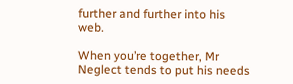further and further into his web.

When you’re together, Mr Neglect tends to put his needs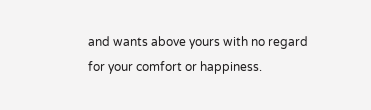and wants above yours with no regard for your comfort or happiness.